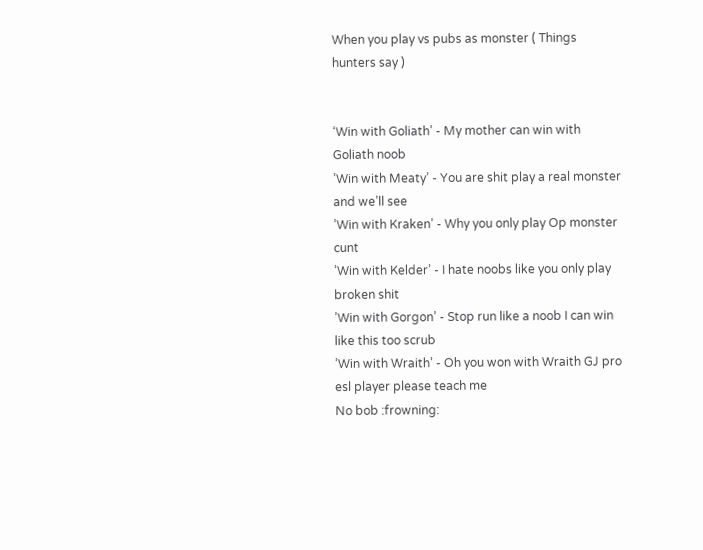When you play vs pubs as monster ( Things hunters say )


‘Win with Goliath’ - My mother can win with Goliath noob
’Win with Meaty’ - You are shit play a real monster and we’ll see
’Win with Kraken’ - Why you only play Op monster cunt
’Win with Kelder’ - I hate noobs like you only play broken shit
’Win with Gorgon’ - Stop run like a noob I can win like this too scrub
’Win with Wraith’ - Oh you won with Wraith GJ pro esl player please teach me
No bob :frowning: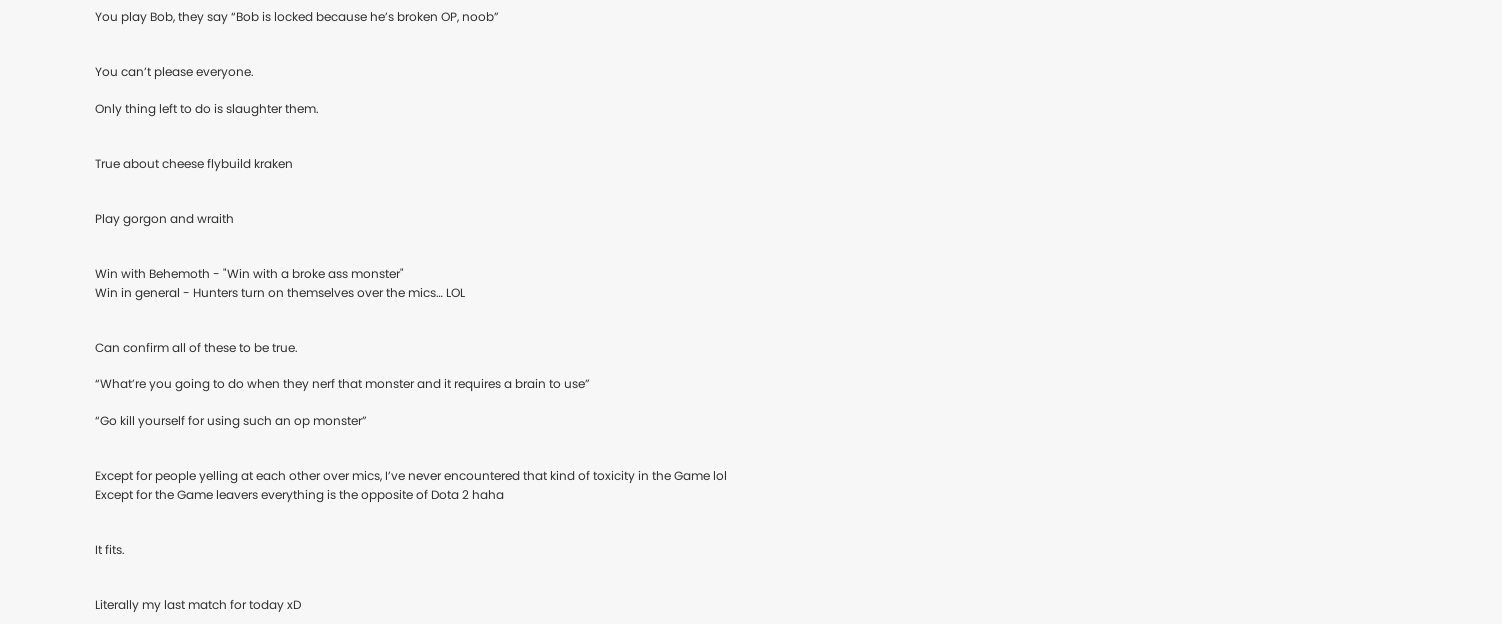You play Bob, they say “Bob is locked because he’s broken OP, noob”


You can’t please everyone.

Only thing left to do is slaughter them.


True about cheese flybuild kraken


Play gorgon and wraith


Win with Behemoth - "Win with a broke ass monster"
Win in general - Hunters turn on themselves over the mics… LOL


Can confirm all of these to be true.

“What’re you going to do when they nerf that monster and it requires a brain to use”

“Go kill yourself for using such an op monster”


Except for people yelling at each other over mics, I’ve never encountered that kind of toxicity in the Game lol
Except for the Game leavers everything is the opposite of Dota 2 haha


It fits.


Literally my last match for today xD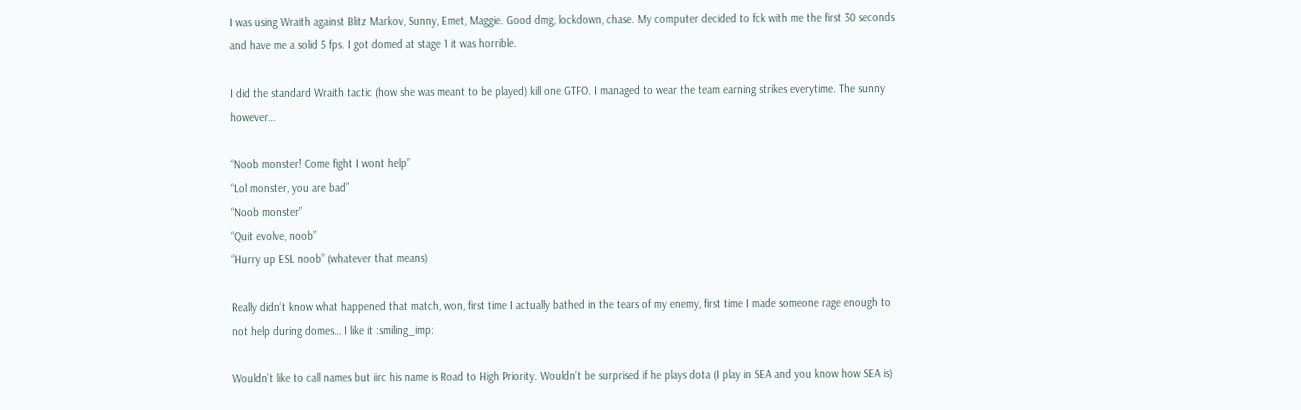I was using Wraith against Blitz Markov, Sunny, Emet, Maggie. Good dmg, lockdown, chase. My computer decided to fck with me the first 30 seconds and have me a solid 5 fps. I got domed at stage 1 it was horrible.

I did the standard Wraith tactic (how she was meant to be played) kill one GTFO. I managed to wear the team earning strikes everytime. The sunny however…

“Noob monster! Come fight I wont help”
“Lol monster, you are bad”
“Noob monster”
“Quit evolve, noob”
“Hurry up ESL noob” (whatever that means)

Really didn’t know what happened that match, won, first time I actually bathed in the tears of my enemy, first time I made someone rage enough to not help during domes… I like it :smiling_imp:

Wouldn’t like to call names but iirc his name is Road to High Priority. Wouldn’t be surprised if he plays dota (I play in SEA and you know how SEA is)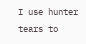I use hunter tears to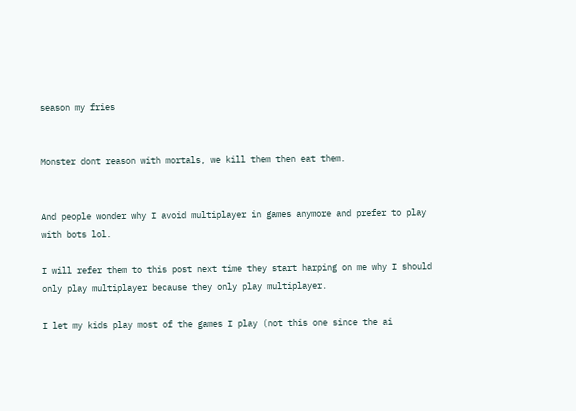season my fries


Monster dont reason with mortals, we kill them then eat them.


And people wonder why I avoid multiplayer in games anymore and prefer to play with bots lol.

I will refer them to this post next time they start harping on me why I should only play multiplayer because they only play multiplayer.

I let my kids play most of the games I play (not this one since the ai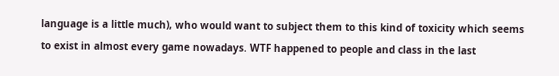language is a little much), who would want to subject them to this kind of toxicity which seems to exist in almost every game nowadays. WTF happened to people and class in the last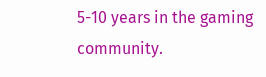5-10 years in the gaming community.